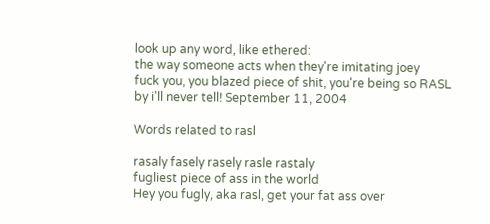look up any word, like ethered:
the way someone acts when they're imitating joey
fuck you, you blazed piece of shit, you're being so RASL
by i'll never tell! September 11, 2004

Words related to rasl

rasaly fasely rasely rasle rastaly
fugliest piece of ass in the world
Hey you fugly, aka rasl, get your fat ass over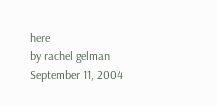here
by rachel gelman September 11, 2004